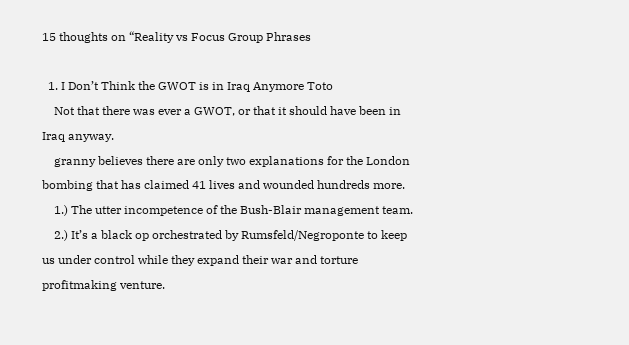15 thoughts on “Reality vs Focus Group Phrases

  1. I Don’t Think the GWOT is in Iraq Anymore Toto
    Not that there was ever a GWOT, or that it should have been in Iraq anyway.
    granny believes there are only two explanations for the London bombing that has claimed 41 lives and wounded hundreds more.
    1.) The utter incompetence of the Bush-Blair management team.
    2.) It’s a black op orchestrated by Rumsfeld/Negroponte to keep us under control while they expand their war and torture profitmaking venture.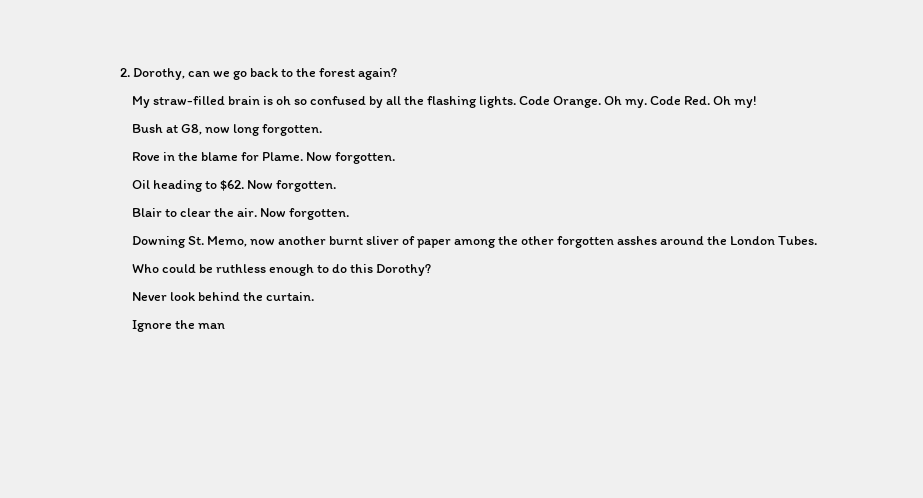2. Dorothy, can we go back to the forest again?
    My straw-filled brain is oh so confused by all the flashing lights. Code Orange. Oh my. Code Red. Oh my!
    Bush at G8, now long forgotten.
    Rove in the blame for Plame. Now forgotten.
    Oil heading to $62. Now forgotten.
    Blair to clear the air. Now forgotten.
    Downing St. Memo, now another burnt sliver of paper among the other forgotten asshes around the London Tubes.
    Who could be ruthless enough to do this Dorothy?
    Never look behind the curtain.
    Ignore the man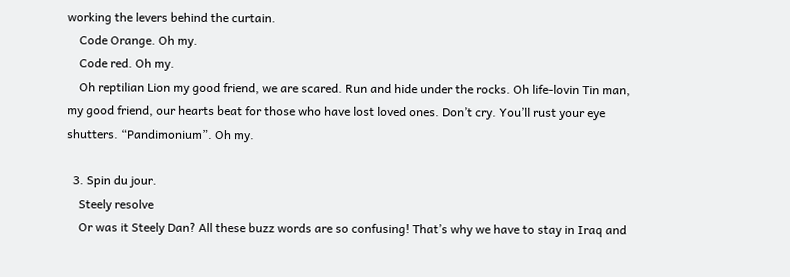working the levers behind the curtain.
    Code Orange. Oh my.
    Code red. Oh my.
    Oh reptilian Lion my good friend, we are scared. Run and hide under the rocks. Oh life-lovin Tin man, my good friend, our hearts beat for those who have lost loved ones. Don’t cry. You’ll rust your eye shutters. “Pandimonium”. Oh my.

  3. Spin du jour.
    Steely resolve
    Or was it Steely Dan? All these buzz words are so confusing! That’s why we have to stay in Iraq and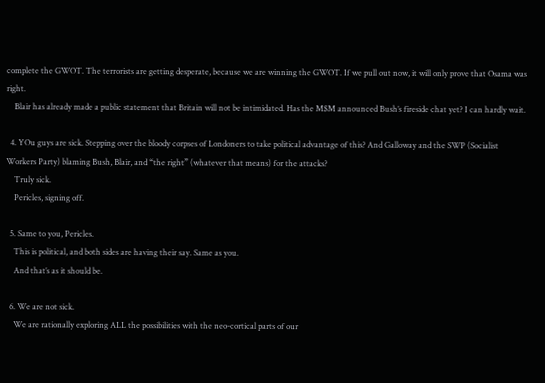complete the GWOT. The terrorists are getting desperate, because we are winning the GWOT. If we pull out now, it will only prove that Osama was right.
    Blair has already made a public statement that Britain will not be intimidated. Has the M$M announced Bush’s fireside chat yet? I can hardly wait.

  4. YOu guys are sick. Stepping over the bloody corpses of Londoners to take political advantage of this? And Galloway and the SWP (Socialist Workers Party) blaming Bush, Blair, and “the right” (whatever that means) for the attacks?
    Truly sick.
    Pericles, signing off.

  5. Same to you, Pericles.
    This is political, and both sides are having their say. Same as you.
    And that’s as it should be.

  6. We are not sick.
    We are rationally exploring ALL the possibilities with the neo-cortical parts of our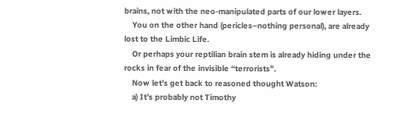brains, not with the neo-manipulated parts of our lower layers.
    You on the other hand (pericles–nothing personal), are already lost to the Limbic Life.
    Or perhaps your reptilian brain stem is already hiding under the rocks in fear of the invisible “terrorists”.
    Now let’s get back to reasoned thought Watson:
    a) It’s probably not Timothy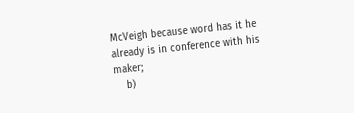McVeigh because word has it he already is in conference with his maker;
    b)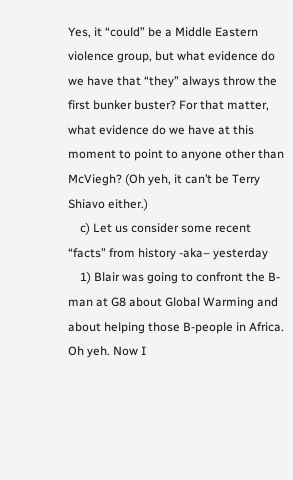Yes, it “could” be a Middle Eastern violence group, but what evidence do we have that “they” always throw the first bunker buster? For that matter, what evidence do we have at this moment to point to anyone other than McViegh? (Oh yeh, it can’t be Terry Shiavo either.)
    c) Let us consider some recent “facts” from history -aka– yesterday
    1) Blair was going to confront the B-man at G8 about Global Warming and about helping those B-people in Africa. Oh yeh. Now I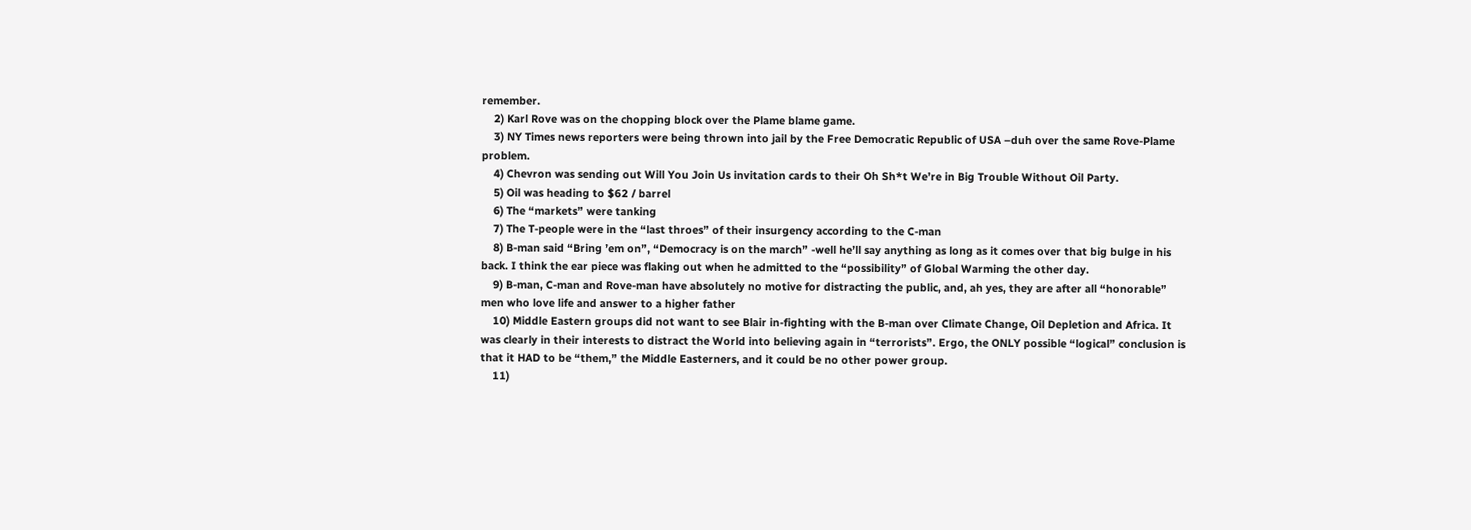remember.
    2) Karl Rove was on the chopping block over the Plame blame game.
    3) NY Times news reporters were being thrown into jail by the Free Democratic Republic of USA –duh over the same Rove-Plame problem.
    4) Chevron was sending out Will You Join Us invitation cards to their Oh Sh*t We’re in Big Trouble Without Oil Party.
    5) Oil was heading to $62 / barrel
    6) The “markets” were tanking
    7) The T-people were in the “last throes” of their insurgency according to the C-man
    8) B-man said “Bring ’em on”, “Democracy is on the march” -well he’ll say anything as long as it comes over that big bulge in his back. I think the ear piece was flaking out when he admitted to the “possibility” of Global Warming the other day.
    9) B-man, C-man and Rove-man have absolutely no motive for distracting the public, and, ah yes, they are after all “honorable” men who love life and answer to a higher father
    10) Middle Eastern groups did not want to see Blair in-fighting with the B-man over Climate Change, Oil Depletion and Africa. It was clearly in their interests to distract the World into believing again in “terrorists”. Ergo, the ONLY possible “logical” conclusion is that it HAD to be “them,” the Middle Easterners, and it could be no other power group.
    11)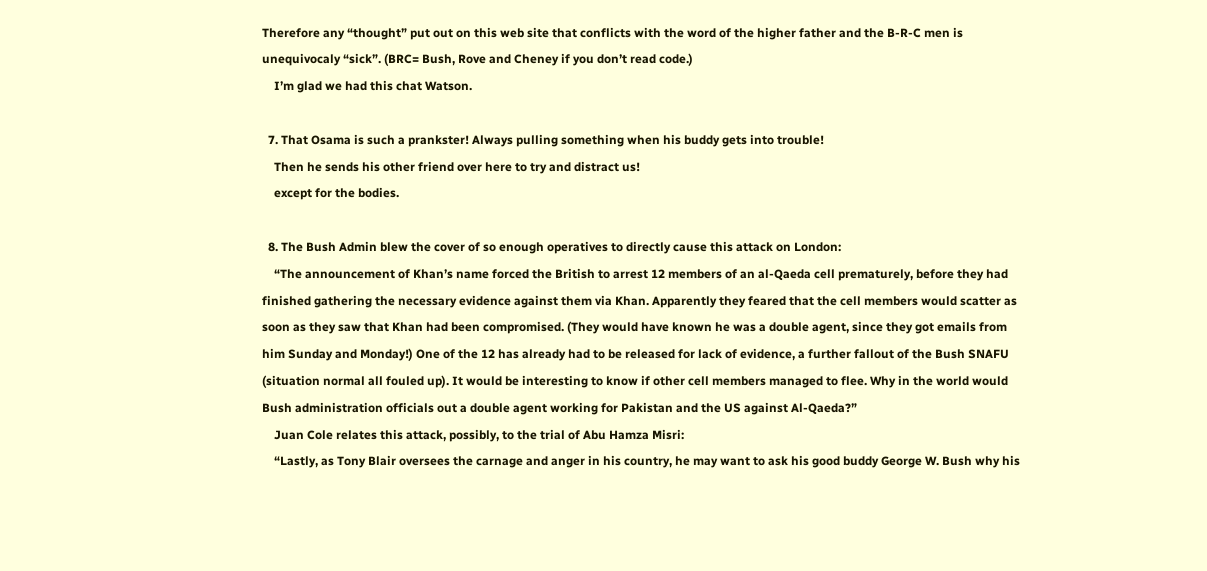Therefore any “thought” put out on this web site that conflicts with the word of the higher father and the B-R-C men is unequivocaly “sick”. (BRC= Bush, Rove and Cheney if you don’t read code.)
    I’m glad we had this chat Watson.

  7. That Osama is such a prankster! Always pulling something when his buddy gets into trouble!
    Then he sends his other friend over here to try and distract us!
    except for the bodies.

  8. The Bush Admin blew the cover of so enough operatives to directly cause this attack on London:
    “The announcement of Khan’s name forced the British to arrest 12 members of an al-Qaeda cell prematurely, before they had finished gathering the necessary evidence against them via Khan. Apparently they feared that the cell members would scatter as soon as they saw that Khan had been compromised. (They would have known he was a double agent, since they got emails from him Sunday and Monday!) One of the 12 has already had to be released for lack of evidence, a further fallout of the Bush SNAFU (situation normal all fouled up). It would be interesting to know if other cell members managed to flee. Why in the world would Bush administration officials out a double agent working for Pakistan and the US against Al-Qaeda?”
    Juan Cole relates this attack, possibly, to the trial of Abu Hamza Misri:
    “Lastly, as Tony Blair oversees the carnage and anger in his country, he may want to ask his good buddy George W. Bush why his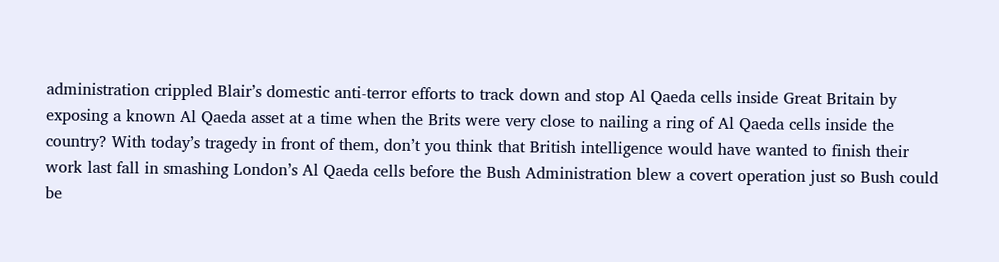administration crippled Blair’s domestic anti-terror efforts to track down and stop Al Qaeda cells inside Great Britain by exposing a known Al Qaeda asset at a time when the Brits were very close to nailing a ring of Al Qaeda cells inside the country? With today’s tragedy in front of them, don’t you think that British intelligence would have wanted to finish their work last fall in smashing London’s Al Qaeda cells before the Bush Administration blew a covert operation just so Bush could be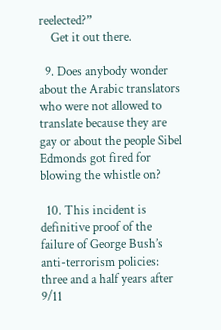reelected?”
    Get it out there.

  9. Does anybody wonder about the Arabic translators who were not allowed to translate because they are gay or about the people Sibel Edmonds got fired for blowing the whistle on?

  10. This incident is definitive proof of the failure of George Bush’s anti-terrorism policies: three and a half years after 9/11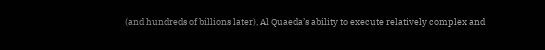(and hundreds of billions later), Al Quaeda’s ability to execute relatively complex and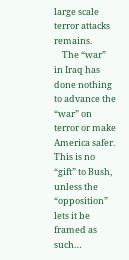large scale terror attacks remains.
    The “war” in Iraq has done nothing to advance the “war” on terror or make America safer. This is no “gift” to Bush, unless the “opposition” lets it be framed as such…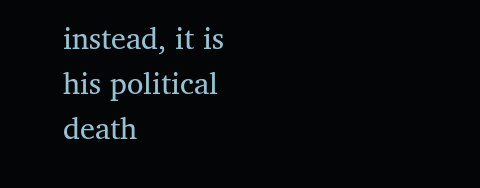instead, it is his political death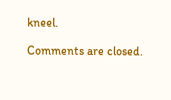kneel.

Comments are closed.